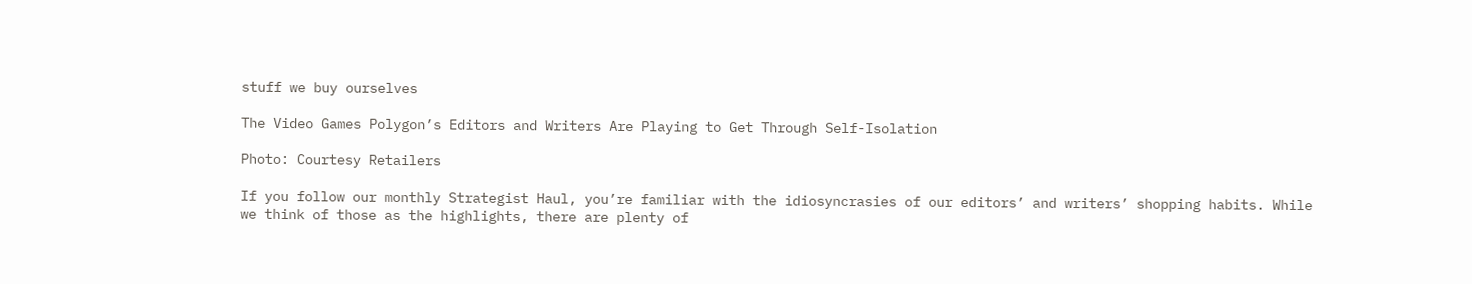stuff we buy ourselves

The Video Games Polygon’s Editors and Writers Are Playing to Get Through Self-Isolation

Photo: Courtesy Retailers

If you follow our monthly Strategist Haul, you’re familiar with the idiosyncrasies of our editors’ and writers’ shopping habits. While we think of those as the highlights, there are plenty of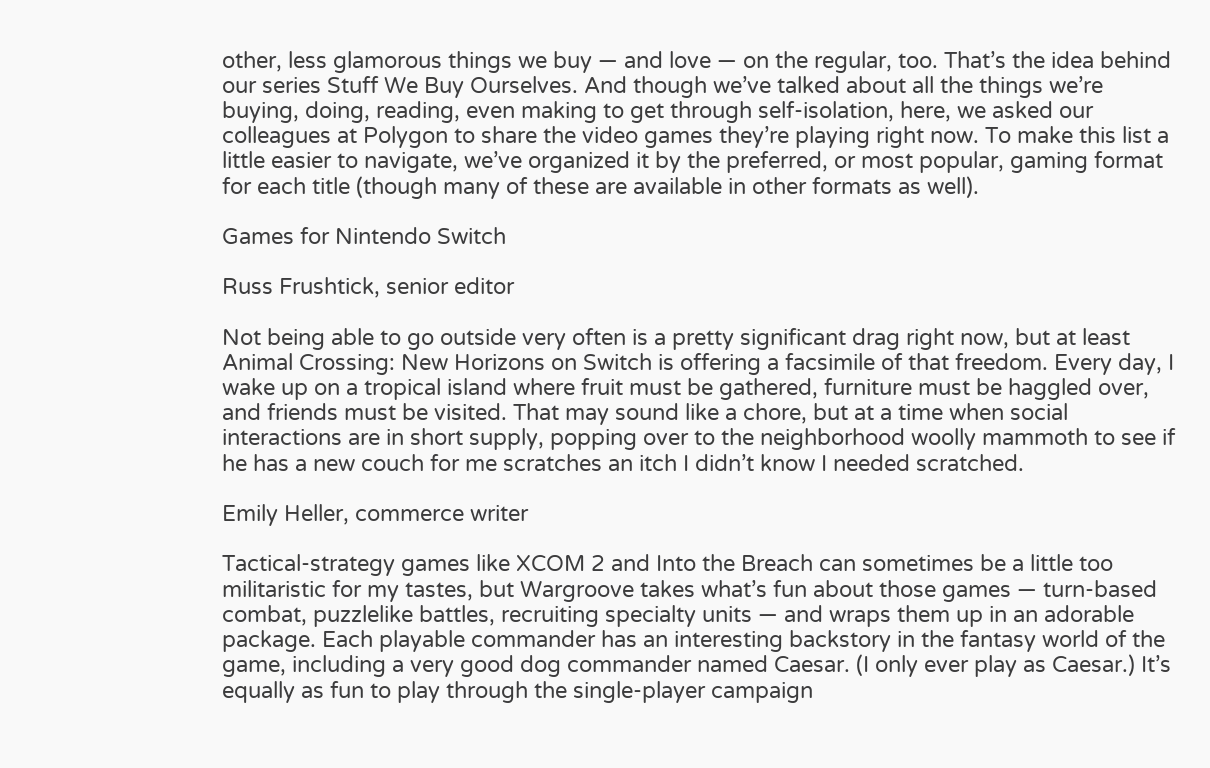other, less glamorous things we buy — and love — on the regular, too. That’s the idea behind our series Stuff We Buy Ourselves. And though we’ve talked about all the things we’re buying, doing, reading, even making to get through self-isolation, here, we asked our colleagues at Polygon to share the video games they’re playing right now. To make this list a little easier to navigate, we’ve organized it by the preferred, or most popular, gaming format for each title (though many of these are available in other formats as well).

Games for Nintendo Switch

Russ Frushtick, senior editor

Not being able to go outside very often is a pretty significant drag right now, but at least Animal Crossing: New Horizons on Switch is offering a facsimile of that freedom. Every day, I wake up on a tropical island where fruit must be gathered, furniture must be haggled over, and friends must be visited. That may sound like a chore, but at a time when social interactions are in short supply, popping over to the neighborhood woolly mammoth to see if he has a new couch for me scratches an itch I didn’t know I needed scratched.

Emily Heller, commerce writer

Tactical-strategy games like XCOM 2 and Into the Breach can sometimes be a little too militaristic for my tastes, but Wargroove takes what’s fun about those games — turn-based combat, puzzlelike battles, recruiting specialty units — and wraps them up in an adorable package. Each playable commander has an interesting backstory in the fantasy world of the game, including a very good dog commander named Caesar. (I only ever play as Caesar.) It’s equally as fun to play through the single-player campaign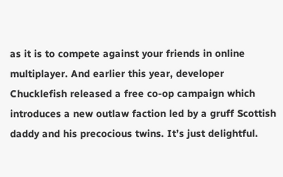as it is to compete against your friends in online multiplayer. And earlier this year, developer Chucklefish released a free co-op campaign which introduces a new outlaw faction led by a gruff Scottish daddy and his precocious twins. It’s just delightful.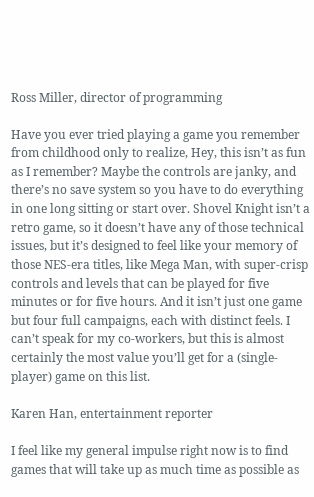Ross Miller, director of programming

Have you ever tried playing a game you remember from childhood only to realize, Hey, this isn’t as fun as I remember? Maybe the controls are janky, and there’s no save system so you have to do everything in one long sitting or start over. Shovel Knight isn’t a retro game, so it doesn’t have any of those technical issues, but it’s designed to feel like your memory of those NES-era titles, like Mega Man, with super-crisp controls and levels that can be played for five minutes or for five hours. And it isn’t just one game but four full campaigns, each with distinct feels. I can’t speak for my co-workers, but this is almost certainly the most value you’ll get for a (single-player) game on this list.

Karen Han, entertainment reporter

I feel like my general impulse right now is to find games that will take up as much time as possible as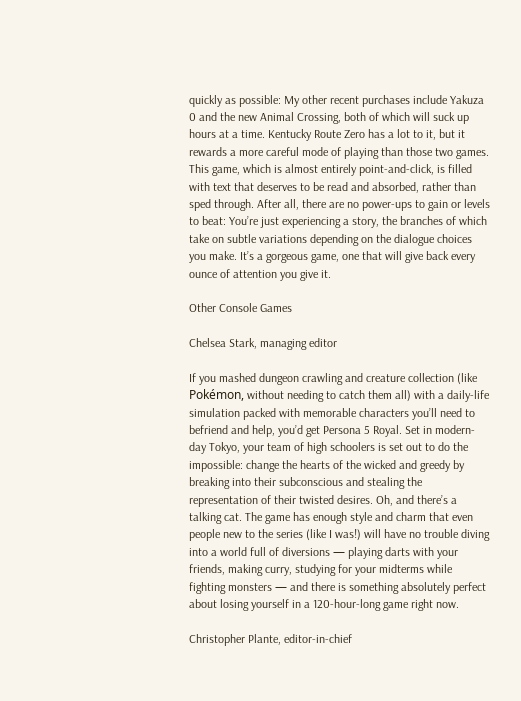quickly as possible: My other recent purchases include Yakuza 0 and the new Animal Crossing, both of which will suck up hours at a time. Kentucky Route Zero has a lot to it, but it rewards a more careful mode of playing than those two games. This game, which is almost entirely point-and-click, is filled with text that deserves to be read and absorbed, rather than sped through. After all, there are no power-ups to gain or levels to beat: You’re just experiencing a story, the branches of which take on subtle variations depending on the dialogue choices you make. It’s a gorgeous game, one that will give back every ounce of attention you give it.

Other Console Games

Chelsea Stark, managing editor

If you mashed dungeon crawling and creature collection (like Pokémon, without needing to catch them all) with a daily-life simulation packed with memorable characters you’ll need to befriend and help, you’d get Persona 5 Royal. Set in modern-day Tokyo, your team of high schoolers is set out to do the impossible: change the hearts of the wicked and greedy by breaking into their subconscious and stealing the representation of their twisted desires. Oh, and there’s a talking cat. The game has enough style and charm that even people new to the series (like I was!) will have no trouble diving into a world full of diversions — playing darts with your friends, making curry, studying for your midterms while fighting monsters — and there is something absolutely perfect about losing yourself in a 120-hour-long game right now.

Christopher Plante, editor-in-chief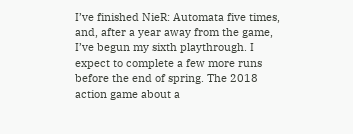I’ve finished NieR: Automata five times, and, after a year away from the game, I’ve begun my sixth playthrough. I expect to complete a few more runs before the end of spring. The 2018 action game about a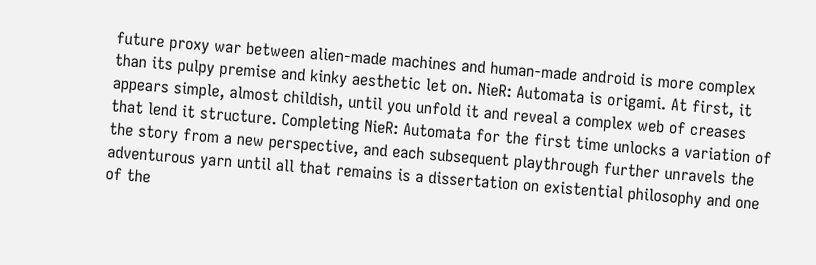future proxy war between alien-made machines and human-made android is more complex than its pulpy premise and kinky aesthetic let on. NieR: Automata is origami. At first, it appears simple, almost childish, until you unfold it and reveal a complex web of creases that lend it structure. Completing NieR: Automata for the first time unlocks a variation of the story from a new perspective, and each subsequent playthrough further unravels the adventurous yarn until all that remains is a dissertation on existential philosophy and one of the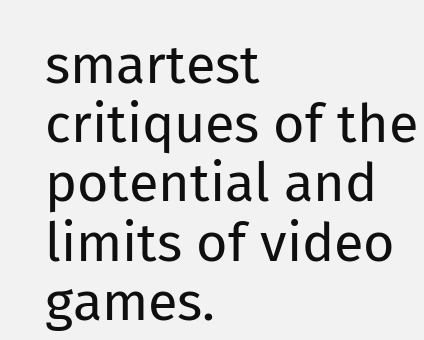smartest critiques of the potential and limits of video games.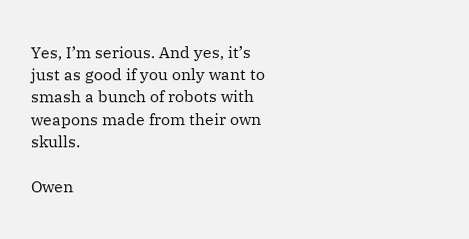Yes, I’m serious. And yes, it’s just as good if you only want to smash a bunch of robots with weapons made from their own skulls.

Owen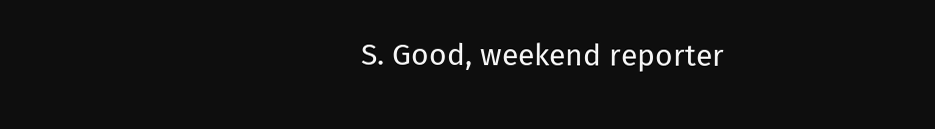S. Good, weekend reporter